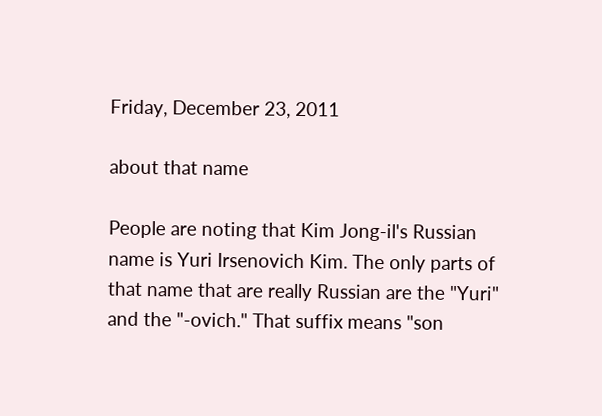Friday, December 23, 2011

about that name

People are noting that Kim Jong-il's Russian name is Yuri Irsenovich Kim. The only parts of that name that are really Russian are the "Yuri" and the "-ovich." That suffix means "son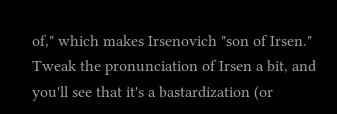of," which makes Irsenovich "son of Irsen." Tweak the pronunciation of Irsen a bit, and you'll see that it's a bastardization (or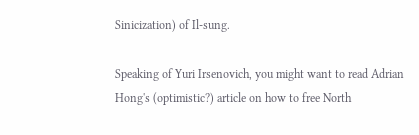Sinicization) of Il-sung.

Speaking of Yuri Irsenovich, you might want to read Adrian Hong's (optimistic?) article on how to free North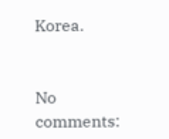Korea.


No comments: